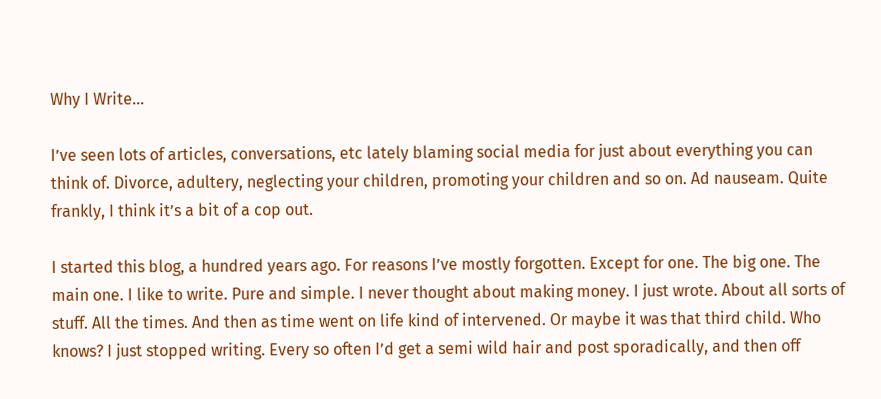Why I Write…

I’ve seen lots of articles, conversations, etc lately blaming social media for just about everything you can think of. Divorce, adultery, neglecting your children, promoting your children and so on. Ad nauseam. Quite frankly, I think it’s a bit of a cop out.

I started this blog, a hundred years ago. For reasons I’ve mostly forgotten. Except for one. The big one. The main one. I like to write. Pure and simple. I never thought about making money. I just wrote. About all sorts of stuff. All the times. And then as time went on life kind of intervened. Or maybe it was that third child. Who knows? I just stopped writing. Every so often I’d get a semi wild hair and post sporadically, and then off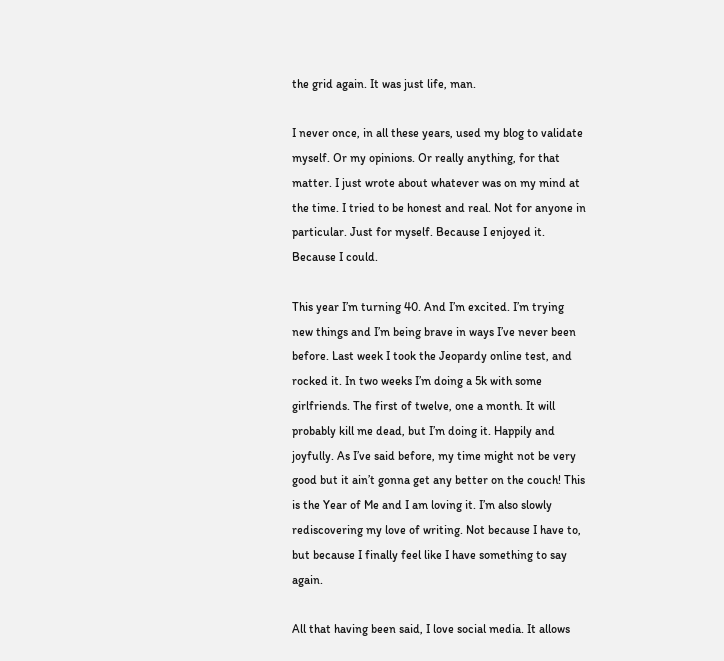the grid again. It was just life, man.

I never once, in all these years, used my blog to validate myself. Or my opinions. Or really anything, for that matter. I just wrote about whatever was on my mind at the time. I tried to be honest and real. Not for anyone in particular. Just for myself. Because I enjoyed it. Because I could.

This year I’m turning 40. And I’m excited. I’m trying new things and I’m being brave in ways I’ve never been before. Last week I took the Jeopardy online test, and rocked it. In two weeks I’m doing a 5k with some girlfriends. The first of twelve, one a month. It will probably kill me dead, but I’m doing it. Happily and joyfully. As I’ve said before, my time might not be very good but it ain’t gonna get any better on the couch! This is the Year of Me and I am loving it. I’m also slowly rediscovering my love of writing. Not because I have to, but because I finally feel like I have something to say again.

All that having been said, I love social media. It allows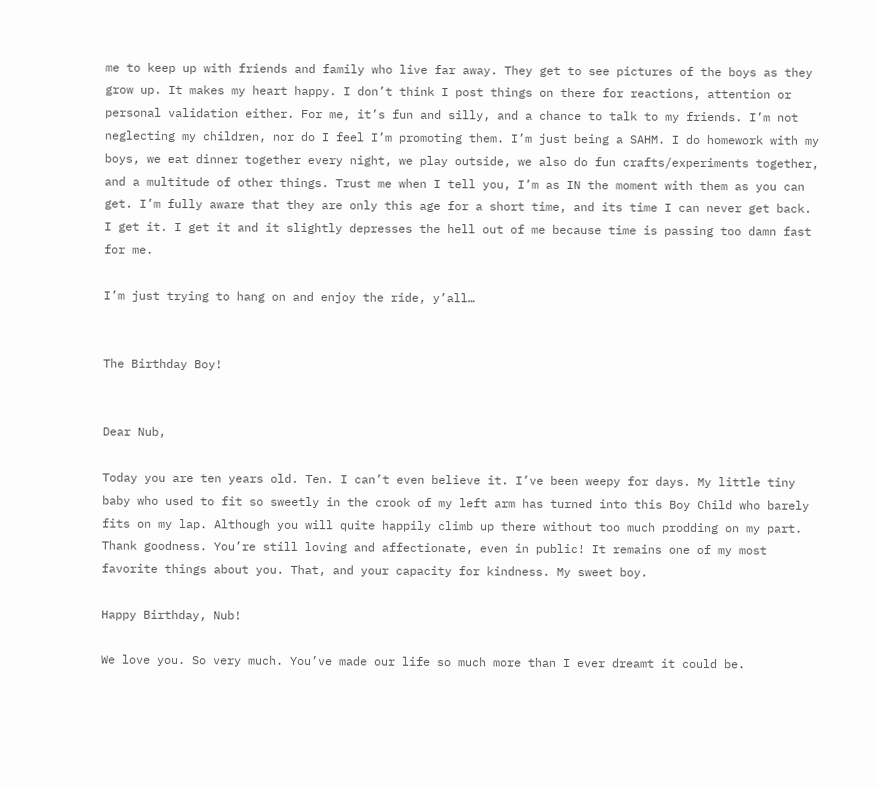me to keep up with friends and family who live far away. They get to see pictures of the boys as they grow up. It makes my heart happy. I don’t think I post things on there for reactions, attention or personal validation either. For me, it’s fun and silly, and a chance to talk to my friends. I’m not neglecting my children, nor do I feel I’m promoting them. I’m just being a SAHM. I do homework with my boys, we eat dinner together every night, we play outside, we also do fun crafts/experiments together, and a multitude of other things. Trust me when I tell you, I’m as IN the moment with them as you can get. I’m fully aware that they are only this age for a short time, and its time I can never get back. I get it. I get it and it slightly depresses the hell out of me because time is passing too damn fast for me.

I’m just trying to hang on and enjoy the ride, y’all…


The Birthday Boy!


Dear Nub,

Today you are ten years old. Ten. I can’t even believe it. I’ve been weepy for days. My little tiny baby who used to fit so sweetly in the crook of my left arm has turned into this Boy Child who barely fits on my lap. Although you will quite happily climb up there without too much prodding on my part. Thank goodness. You’re still loving and affectionate, even in public! It remains one of my most favorite things about you. That, and your capacity for kindness. My sweet boy.

Happy Birthday, Nub!

We love you. So very much. You’ve made our life so much more than I ever dreamt it could be.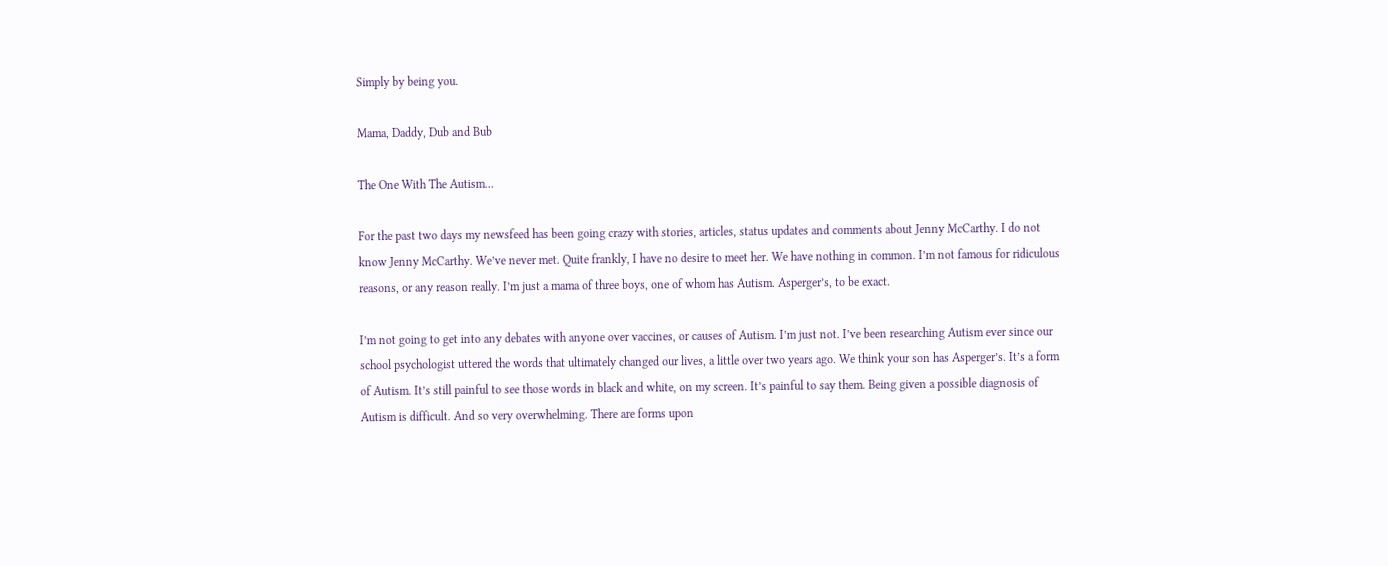Simply by being you.

Mama, Daddy, Dub and Bub

The One With The Autism…

For the past two days my newsfeed has been going crazy with stories, articles, status updates and comments about Jenny McCarthy. I do not know Jenny McCarthy. We’ve never met. Quite frankly, I have no desire to meet her. We have nothing in common. I’m not famous for ridiculous reasons, or any reason really. I’m just a mama of three boys, one of whom has Autism. Asperger’s, to be exact.

I’m not going to get into any debates with anyone over vaccines, or causes of Autism. I’m just not. I’ve been researching Autism ever since our school psychologist uttered the words that ultimately changed our lives, a little over two years ago. We think your son has Asperger’s. It’s a form of Autism. It’s still painful to see those words in black and white, on my screen. It’s painful to say them. Being given a possible diagnosis of Autism is difficult. And so very overwhelming. There are forms upon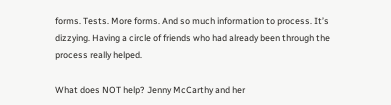forms. Tests. More forms. And so much information to process. It’s dizzying. Having a circle of friends who had already been through the process really helped.

What does NOT help? Jenny McCarthy and her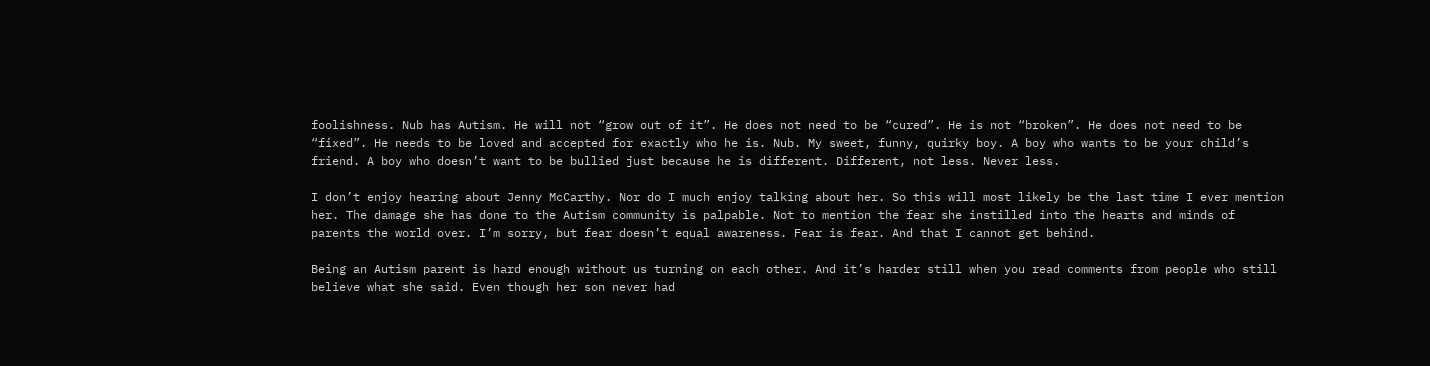foolishness. Nub has Autism. He will not “grow out of it”. He does not need to be “cured”. He is not “broken”. He does not need to be “fixed”. He needs to be loved and accepted for exactly who he is. Nub. My sweet, funny, quirky boy. A boy who wants to be your child’s friend. A boy who doesn’t want to be bullied just because he is different. Different, not less. Never less.

I don’t enjoy hearing about Jenny McCarthy. Nor do I much enjoy talking about her. So this will most likely be the last time I ever mention her. The damage she has done to the Autism community is palpable. Not to mention the fear she instilled into the hearts and minds of parents the world over. I’m sorry, but fear doesn’t equal awareness. Fear is fear. And that I cannot get behind.

Being an Autism parent is hard enough without us turning on each other. And it’s harder still when you read comments from people who still believe what she said. Even though her son never had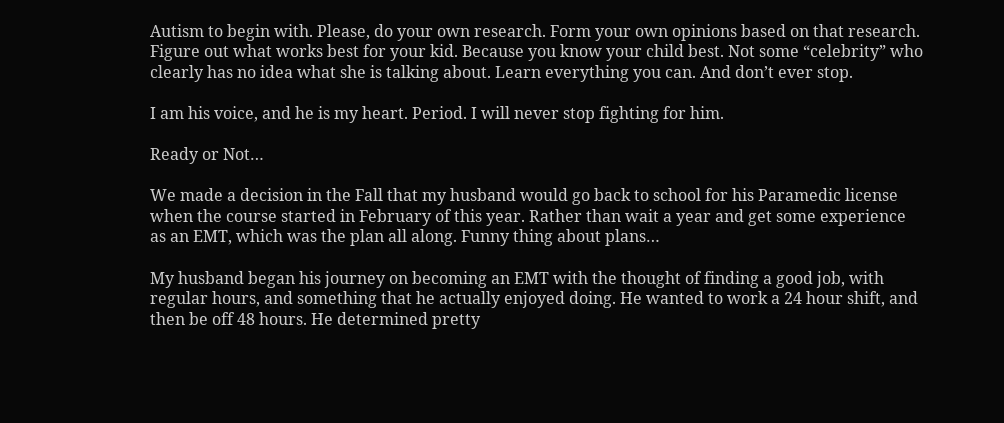Autism to begin with. Please, do your own research. Form your own opinions based on that research. Figure out what works best for your kid. Because you know your child best. Not some “celebrity” who clearly has no idea what she is talking about. Learn everything you can. And don’t ever stop.

I am his voice, and he is my heart. Period. I will never stop fighting for him.

Ready or Not…

We made a decision in the Fall that my husband would go back to school for his Paramedic license when the course started in February of this year. Rather than wait a year and get some experience as an EMT, which was the plan all along. Funny thing about plans…

My husband began his journey on becoming an EMT with the thought of finding a good job, with regular hours, and something that he actually enjoyed doing. He wanted to work a 24 hour shift, and then be off 48 hours. He determined pretty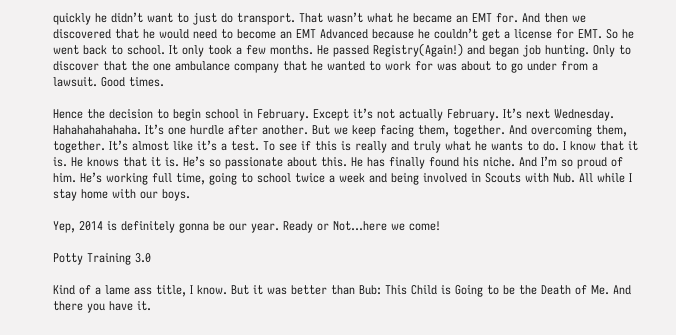quickly he didn’t want to just do transport. That wasn’t what he became an EMT for. And then we discovered that he would need to become an EMT Advanced because he couldn’t get a license for EMT. So he went back to school. It only took a few months. He passed Registry(Again!) and began job hunting. Only to discover that the one ambulance company that he wanted to work for was about to go under from a lawsuit. Good times.

Hence the decision to begin school in February. Except it’s not actually February. It’s next Wednesday. Hahahahahahaha. It’s one hurdle after another. But we keep facing them, together. And overcoming them, together. It’s almost like it’s a test. To see if this is really and truly what he wants to do. I know that it is. He knows that it is. He’s so passionate about this. He has finally found his niche. And I’m so proud of him. He’s working full time, going to school twice a week and being involved in Scouts with Nub. All while I stay home with our boys.

Yep, 2014 is definitely gonna be our year. Ready or Not…here we come!

Potty Training 3.0

Kind of a lame ass title, I know. But it was better than Bub: This Child is Going to be the Death of Me. And there you have it.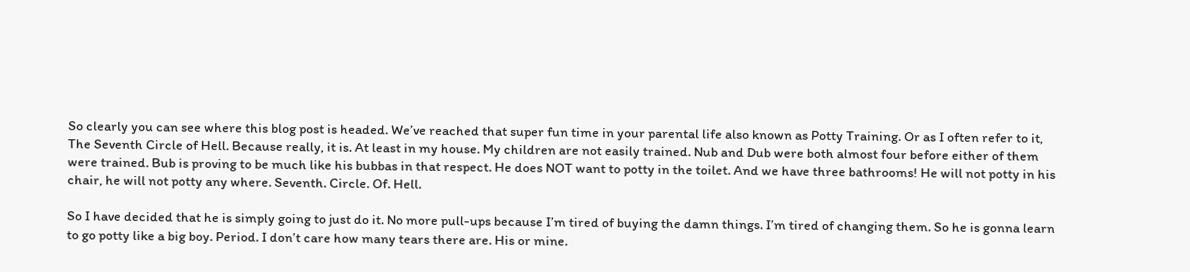So clearly you can see where this blog post is headed. We’ve reached that super fun time in your parental life also known as Potty Training. Or as I often refer to it, The Seventh Circle of Hell. Because really, it is. At least in my house. My children are not easily trained. Nub and Dub were both almost four before either of them were trained. Bub is proving to be much like his bubbas in that respect. He does NOT want to potty in the toilet. And we have three bathrooms! He will not potty in his chair, he will not potty any where. Seventh. Circle. Of. Hell.

So I have decided that he is simply going to just do it. No more pull-ups because I’m tired of buying the damn things. I’m tired of changing them. So he is gonna learn to go potty like a big boy. Period. I don’t care how many tears there are. His or mine.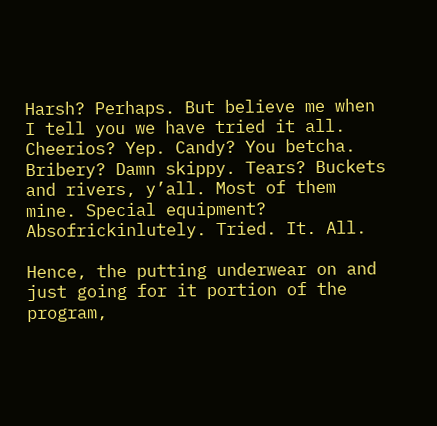Harsh? Perhaps. But believe me when I tell you we have tried it all. Cheerios? Yep. Candy? You betcha. Bribery? Damn skippy. Tears? Buckets and rivers, y’all. Most of them mine. Special equipment? Absofrickinlutely. Tried. It. All.

Hence, the putting underwear on and just going for it portion of the program,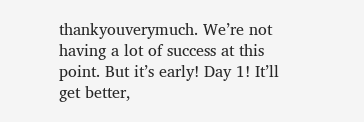thankyouverymuch. We’re not having a lot of success at this point. But it’s early! Day 1! It’ll get better,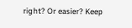right? Or easier? Keep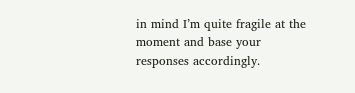in mind I’m quite fragile at the moment and base your responses accordingly.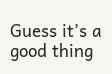Guess it’s a good thing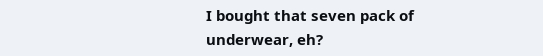I bought that seven pack of underwear, eh?